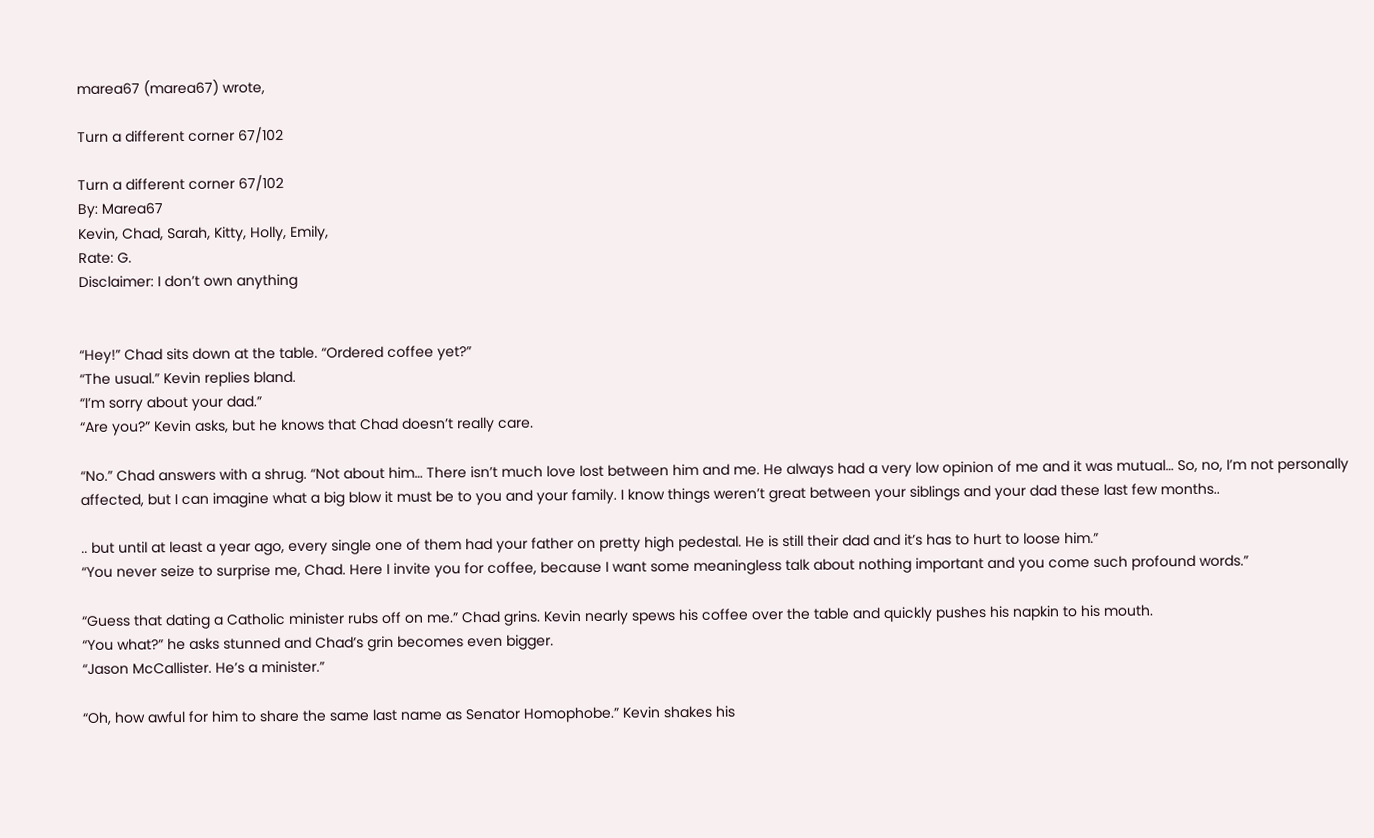marea67 (marea67) wrote,

Turn a different corner 67/102

Turn a different corner 67/102
By: Marea67
Kevin, Chad, Sarah, Kitty, Holly, Emily,
Rate: G.
Disclaimer: I don’t own anything


“Hey!” Chad sits down at the table. “Ordered coffee yet?”
“The usual.” Kevin replies bland.
“I’m sorry about your dad.”
“Are you?” Kevin asks, but he knows that Chad doesn’t really care.

“No.” Chad answers with a shrug. “Not about him… There isn’t much love lost between him and me. He always had a very low opinion of me and it was mutual… So, no, I’m not personally affected, but I can imagine what a big blow it must be to you and your family. I know things weren’t great between your siblings and your dad these last few months..

.. but until at least a year ago, every single one of them had your father on pretty high pedestal. He is still their dad and it’s has to hurt to loose him.”
“You never seize to surprise me, Chad. Here I invite you for coffee, because I want some meaningless talk about nothing important and you come such profound words.”

“Guess that dating a Catholic minister rubs off on me.” Chad grins. Kevin nearly spews his coffee over the table and quickly pushes his napkin to his mouth.
“You what?” he asks stunned and Chad’s grin becomes even bigger.
“Jason McCallister. He’s a minister.”

“Oh, how awful for him to share the same last name as Senator Homophobe.” Kevin shakes his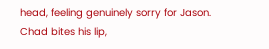head, feeling genuinely sorry for Jason. Chad bites his lip,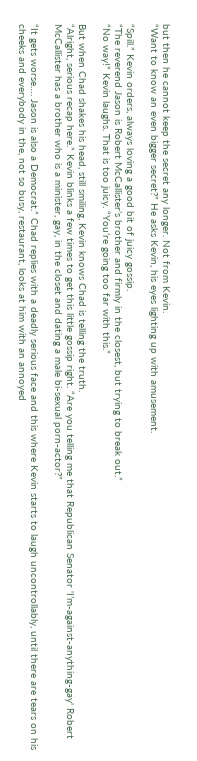but then he cannot keep the secret any longer. Not from Kevin.
“Want to know an even bigger secret?” He asks Kevin, his eyes lighting up with amusement.

“Spill.” Kevin orders, always loving a good bit of juicy gossip.
“The reverend Jason is Robert McCallister’s brother and firmly in the closest, but trying to break out.”
“No way!” Kevin laughs. That is too juicy. “You’re going too far with this.”

But when Chad shakes his head, still smiling, Kevin knows Chad is telling the truth.
“Alright, serious recap here.” Kevin blinks a few times to get this little gossip right. “Are you telling me that Republican Senator 'I’m-against-anything-gay' Robert McCallister has a brother who is a minister, gay, in the closet and dating a male bi-sexual porn-actor?”

“It gets worse…. Jason is also a Democrat.” Chad replies with a deadly serious face and this where Kevin starts to laugh uncontrollably, until there are tears on his cheeks and everybody in the, not so busy, restaurant, looks at him with an annoyed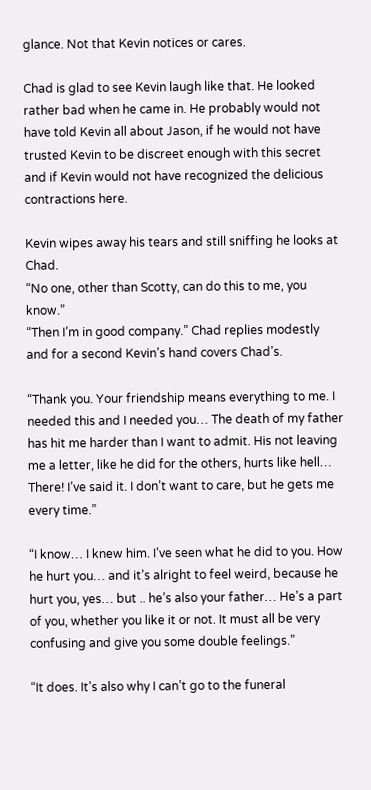glance. Not that Kevin notices or cares.

Chad is glad to see Kevin laugh like that. He looked rather bad when he came in. He probably would not have told Kevin all about Jason, if he would not have trusted Kevin to be discreet enough with this secret and if Kevin would not have recognized the delicious contractions here.

Kevin wipes away his tears and still sniffing he looks at Chad.
“No one, other than Scotty, can do this to me, you know.”
“Then I’m in good company.” Chad replies modestly and for a second Kevin’s hand covers Chad’s.

“Thank you. Your friendship means everything to me. I needed this and I needed you… The death of my father has hit me harder than I want to admit. His not leaving me a letter, like he did for the others, hurts like hell… There! I’ve said it. I don’t want to care, but he gets me every time.”

“I know… I knew him. I’ve seen what he did to you. How he hurt you… and it’s alright to feel weird, because he hurt you, yes… but .. he’s also your father… He’s a part of you, whether you like it or not. It must all be very confusing and give you some double feelings.”

“It does. It’s also why I can’t go to the funeral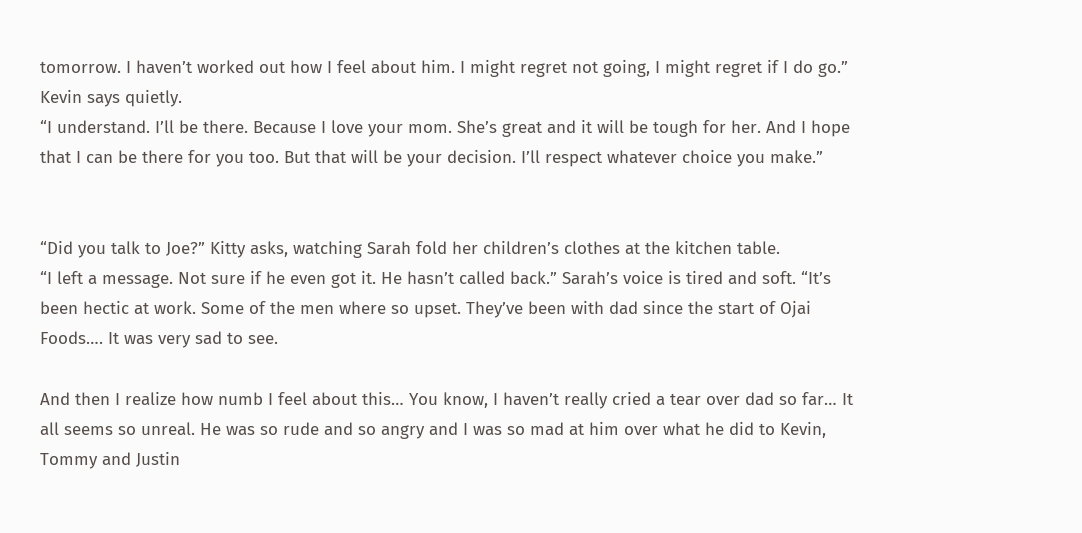tomorrow. I haven’t worked out how I feel about him. I might regret not going, I might regret if I do go.” Kevin says quietly.
“I understand. I’ll be there. Because I love your mom. She’s great and it will be tough for her. And I hope that I can be there for you too. But that will be your decision. I’ll respect whatever choice you make.”


“Did you talk to Joe?” Kitty asks, watching Sarah fold her children’s clothes at the kitchen table.
“I left a message. Not sure if he even got it. He hasn’t called back.” Sarah’s voice is tired and soft. “It’s been hectic at work. Some of the men where so upset. They’ve been with dad since the start of Ojai Foods…. It was very sad to see.

And then I realize how numb I feel about this… You know, I haven’t really cried a tear over dad so far… It all seems so unreal. He was so rude and so angry and I was so mad at him over what he did to Kevin, Tommy and Justin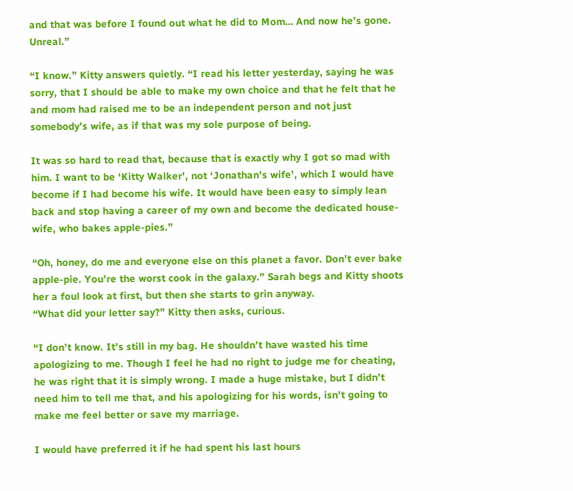and that was before I found out what he did to Mom… And now he’s gone. Unreal.”

“I know.” Kitty answers quietly. “I read his letter yesterday, saying he was sorry, that I should be able to make my own choice and that he felt that he and mom had raised me to be an independent person and not just somebody’s wife, as if that was my sole purpose of being.

It was so hard to read that, because that is exactly why I got so mad with him. I want to be ‘Kitty Walker’, not ‘Jonathan’s wife’, which I would have become if I had become his wife. It would have been easy to simply lean back and stop having a career of my own and become the dedicated house-wife, who bakes apple-pies.”

“Oh, honey, do me and everyone else on this planet a favor. Don’t ever bake apple-pie. You’re the worst cook in the galaxy.” Sarah begs and Kitty shoots her a foul look at first, but then she starts to grin anyway.
“What did your letter say?” Kitty then asks, curious.

“I don’t know. It’s still in my bag. He shouldn’t have wasted his time apologizing to me. Though I feel he had no right to judge me for cheating, he was right that it is simply wrong. I made a huge mistake, but I didn’t need him to tell me that, and his apologizing for his words, isn’t going to make me feel better or save my marriage.

I would have preferred it if he had spent his last hours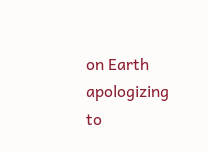on Earth apologizing to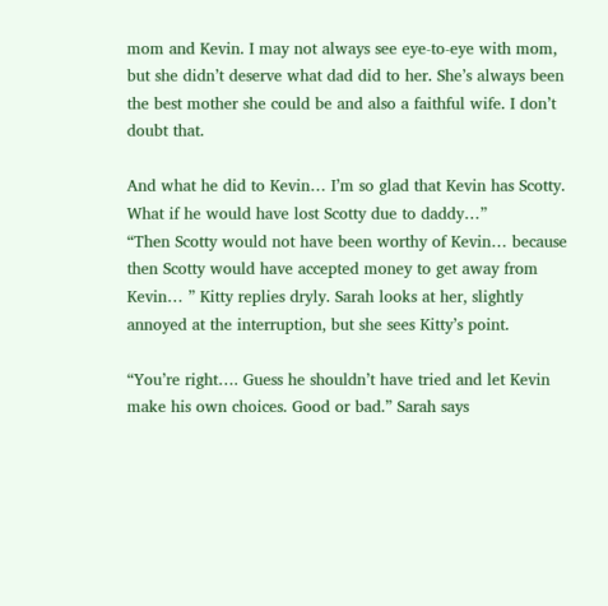mom and Kevin. I may not always see eye-to-eye with mom, but she didn’t deserve what dad did to her. She’s always been the best mother she could be and also a faithful wife. I don’t doubt that.

And what he did to Kevin… I’m so glad that Kevin has Scotty. What if he would have lost Scotty due to daddy…”
“Then Scotty would not have been worthy of Kevin… because then Scotty would have accepted money to get away from Kevin… ” Kitty replies dryly. Sarah looks at her, slightly annoyed at the interruption, but she sees Kitty’s point.

“You’re right…. Guess he shouldn’t have tried and let Kevin make his own choices. Good or bad.” Sarah says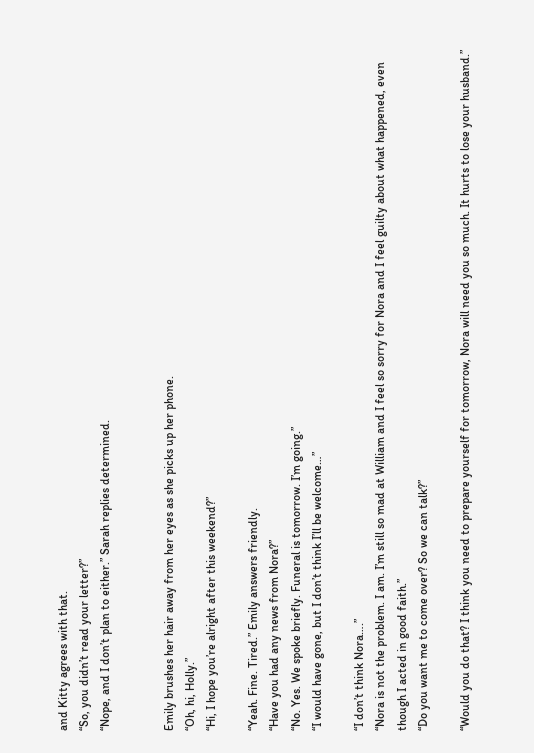and Kitty agrees with that.
“So, you didn’t read your letter?”
“Nope, and I don’t plan to either.” Sarah replies determined.


Emily brushes her hair away from her eyes as she picks up her phone.
“Oh, hi, Holly.”
“Hi, I hope you’re alright after this weekend?”

“Yeah. Fine. Tired.” Emily answers friendly.
“Have you had any news from Nora?”
“No. Yes. We spoke briefly. Funeral is tomorrow. I’m going.”
“I would have gone, but I don’t think I’ll be welcome…”

“I don’t think Nora….”
“Nora is not the problem. I am. I’m still so mad at William and I feel so sorry for Nora and I feel guilty about what happened, even though I acted in good faith.”
“Do you want me to come over? So we can talk?”

“Would you do that? I think you need to prepare yourself for tomorrow, Nora will need you so much. It hurts to lose your husband.”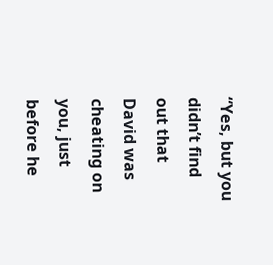“Yes, but you didn’t find out that David was cheating on you, just before he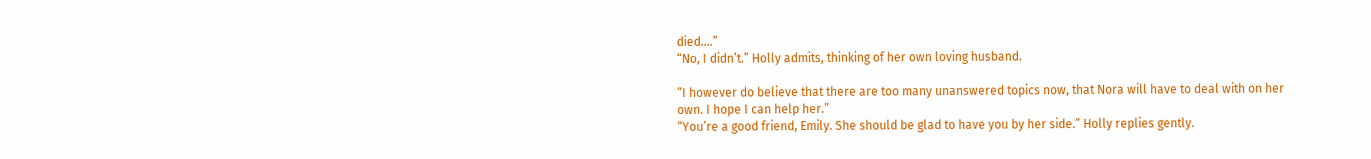died….”
“No, I didn’t.” Holly admits, thinking of her own loving husband.

“I however do believe that there are too many unanswered topics now, that Nora will have to deal with on her own. I hope I can help her.”
“You’re a good friend, Emily. She should be glad to have you by her side.” Holly replies gently.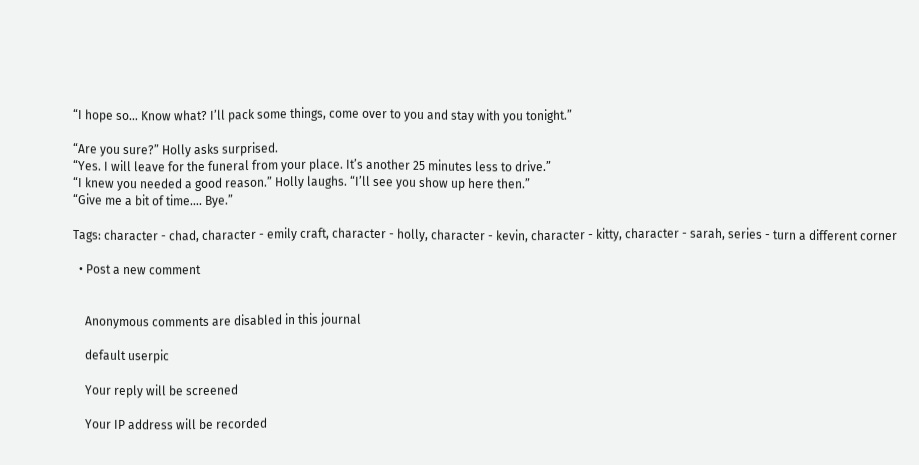“I hope so… Know what? I’ll pack some things, come over to you and stay with you tonight.”

“Are you sure?” Holly asks surprised.
“Yes. I will leave for the funeral from your place. It’s another 25 minutes less to drive.”
“I knew you needed a good reason.” Holly laughs. “I’ll see you show up here then.”
“Give me a bit of time…. Bye.”

Tags: character - chad, character - emily craft, character - holly, character - kevin, character - kitty, character - sarah, series - turn a different corner

  • Post a new comment


    Anonymous comments are disabled in this journal

    default userpic

    Your reply will be screened

    Your IP address will be recorded